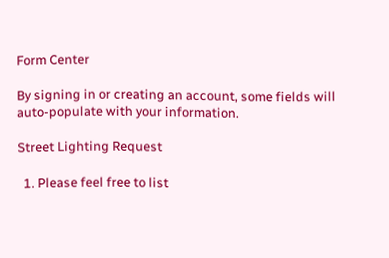Form Center

By signing in or creating an account, some fields will auto-populate with your information.

Street Lighting Request

  1. Please feel free to list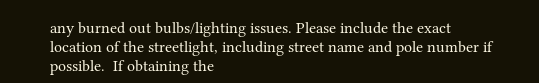any burned out bulbs/lighting issues. Please include the exact location of the streetlight, including street name and pole number if possible.  If obtaining the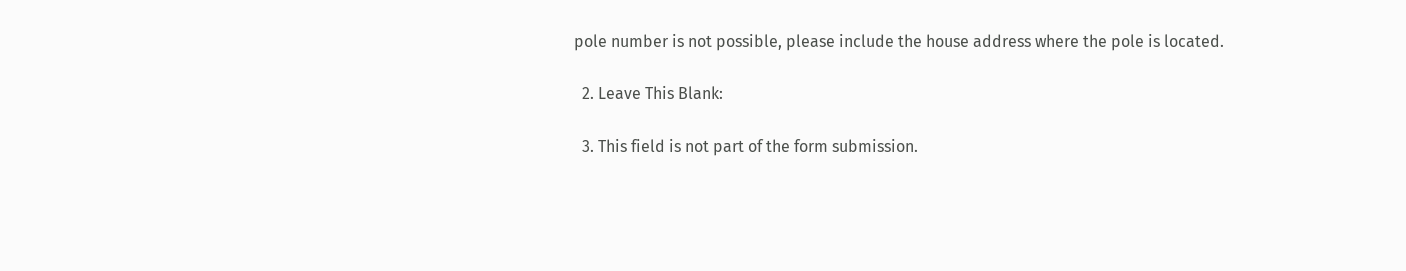pole number is not possible, please include the house address where the pole is located.

  2. Leave This Blank:

  3. This field is not part of the form submission.